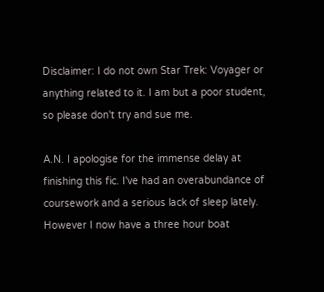Disclaimer: I do not own Star Trek: Voyager or anything related to it. I am but a poor student, so please don't try and sue me.

A.N. I apologise for the immense delay at finishing this fic. I've had an overabundance of coursework and a serious lack of sleep lately. However I now have a three hour boat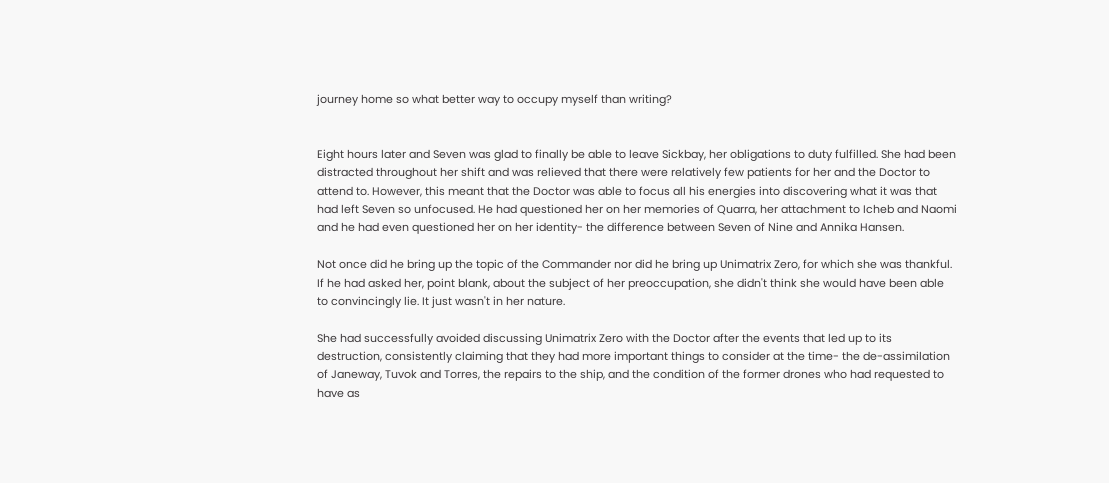journey home so what better way to occupy myself than writing?


Eight hours later and Seven was glad to finally be able to leave Sickbay, her obligations to duty fulfilled. She had been distracted throughout her shift and was relieved that there were relatively few patients for her and the Doctor to attend to. However, this meant that the Doctor was able to focus all his energies into discovering what it was that had left Seven so unfocused. He had questioned her on her memories of Quarra, her attachment to Icheb and Naomi and he had even questioned her on her identity- the difference between Seven of Nine and Annika Hansen.

Not once did he bring up the topic of the Commander nor did he bring up Unimatrix Zero, for which she was thankful. If he had asked her, point blank, about the subject of her preoccupation, she didn't think she would have been able to convincingly lie. It just wasn't in her nature.

She had successfully avoided discussing Unimatrix Zero with the Doctor after the events that led up to its destruction, consistently claiming that they had more important things to consider at the time- the de-assimilation of Janeway, Tuvok and Torres, the repairs to the ship, and the condition of the former drones who had requested to have as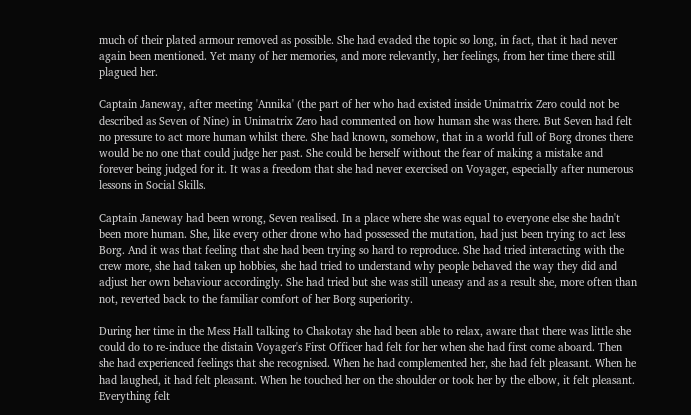much of their plated armour removed as possible. She had evaded the topic so long, in fact, that it had never again been mentioned. Yet many of her memories, and more relevantly, her feelings, from her time there still plagued her.

Captain Janeway, after meeting 'Annika' (the part of her who had existed inside Unimatrix Zero could not be described as Seven of Nine) in Unimatrix Zero had commented on how human she was there. But Seven had felt no pressure to act more human whilst there. She had known, somehow, that in a world full of Borg drones there would be no one that could judge her past. She could be herself without the fear of making a mistake and forever being judged for it. It was a freedom that she had never exercised on Voyager, especially after numerous lessons in Social Skills.

Captain Janeway had been wrong, Seven realised. In a place where she was equal to everyone else she hadn't been more human. She, like every other drone who had possessed the mutation, had just been trying to act less Borg. And it was that feeling that she had been trying so hard to reproduce. She had tried interacting with the crew more, she had taken up hobbies, she had tried to understand why people behaved the way they did and adjust her own behaviour accordingly. She had tried but she was still uneasy and as a result she, more often than not, reverted back to the familiar comfort of her Borg superiority.

During her time in the Mess Hall talking to Chakotay she had been able to relax, aware that there was little she could do to re-induce the distain Voyager's First Officer had felt for her when she had first come aboard. Then she had experienced feelings that she recognised. When he had complemented her, she had felt pleasant. When he had laughed, it had felt pleasant. When he touched her on the shoulder or took her by the elbow, it felt pleasant. Everything felt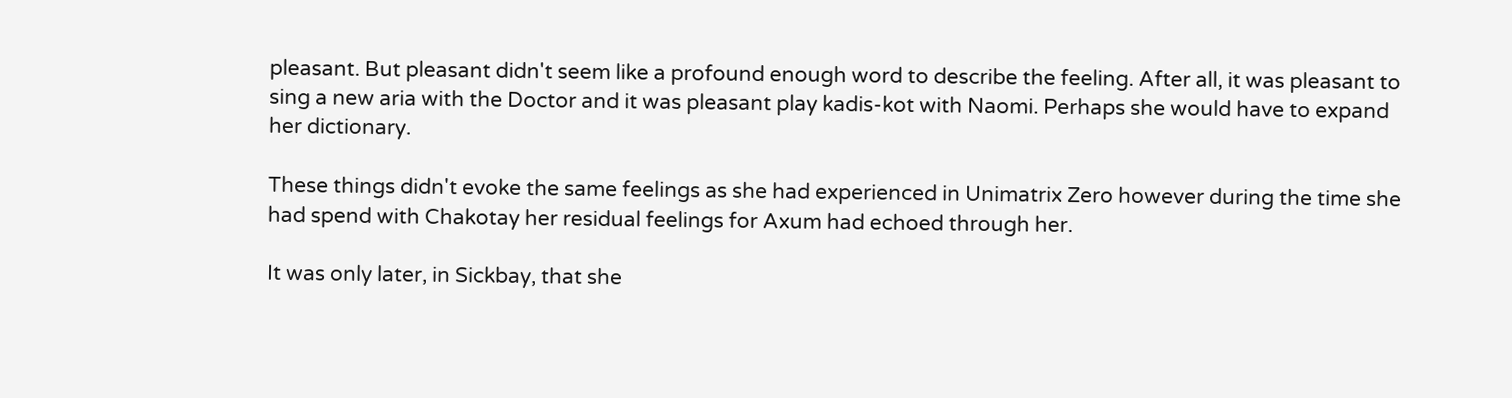pleasant. But pleasant didn't seem like a profound enough word to describe the feeling. After all, it was pleasant to sing a new aria with the Doctor and it was pleasant play kadis-kot with Naomi. Perhaps she would have to expand her dictionary.

These things didn't evoke the same feelings as she had experienced in Unimatrix Zero however during the time she had spend with Chakotay her residual feelings for Axum had echoed through her.

It was only later, in Sickbay, that she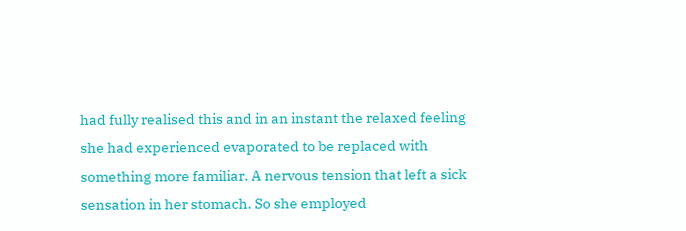had fully realised this and in an instant the relaxed feeling she had experienced evaporated to be replaced with something more familiar. A nervous tension that left a sick sensation in her stomach. So she employed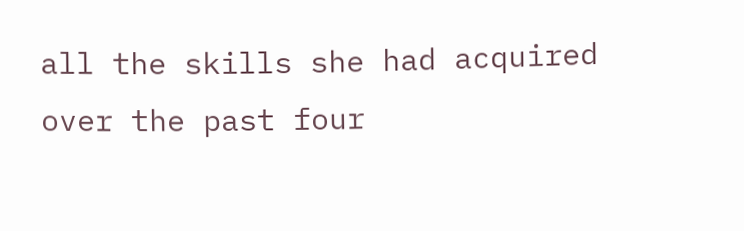all the skills she had acquired over the past four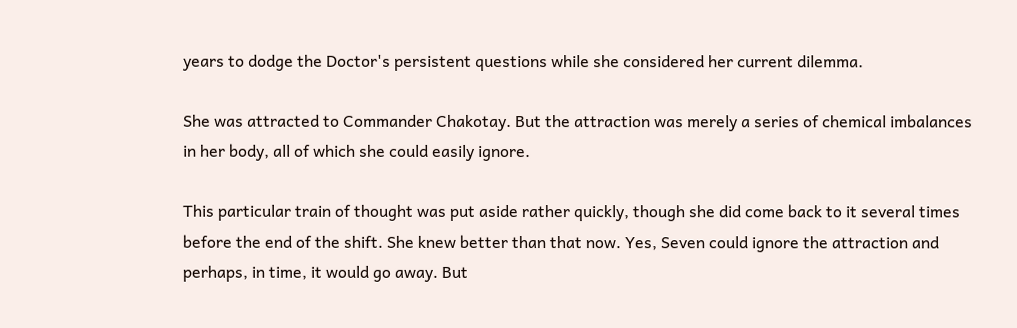years to dodge the Doctor's persistent questions while she considered her current dilemma.

She was attracted to Commander Chakotay. But the attraction was merely a series of chemical imbalances in her body, all of which she could easily ignore.

This particular train of thought was put aside rather quickly, though she did come back to it several times before the end of the shift. She knew better than that now. Yes, Seven could ignore the attraction and perhaps, in time, it would go away. But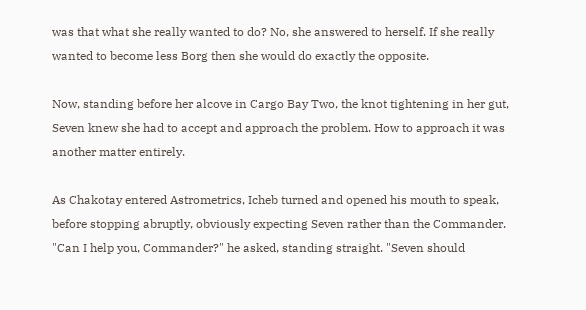was that what she really wanted to do? No, she answered to herself. If she really wanted to become less Borg then she would do exactly the opposite.

Now, standing before her alcove in Cargo Bay Two, the knot tightening in her gut, Seven knew she had to accept and approach the problem. How to approach it was another matter entirely.

As Chakotay entered Astrometrics, Icheb turned and opened his mouth to speak, before stopping abruptly, obviously expecting Seven rather than the Commander. "Can I help you, Commander?" he asked, standing straight. "Seven should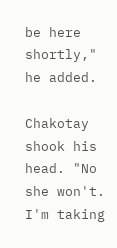be here shortly," he added.

Chakotay shook his head. "No she won't. I'm taking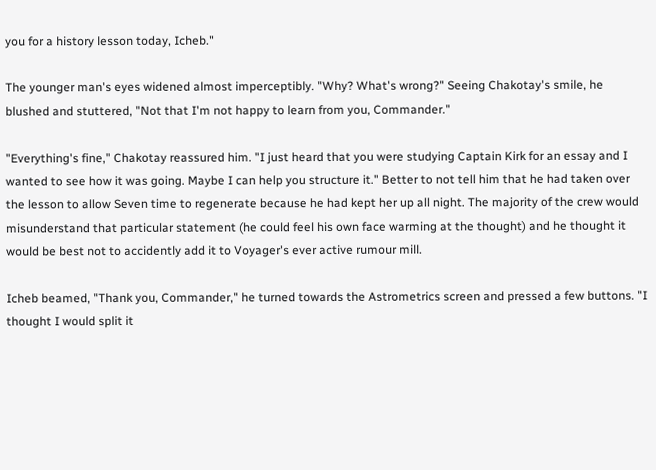you for a history lesson today, Icheb."

The younger man's eyes widened almost imperceptibly. "Why? What's wrong?" Seeing Chakotay's smile, he blushed and stuttered, "Not that I'm not happy to learn from you, Commander."

"Everything's fine," Chakotay reassured him. "I just heard that you were studying Captain Kirk for an essay and I wanted to see how it was going. Maybe I can help you structure it." Better to not tell him that he had taken over the lesson to allow Seven time to regenerate because he had kept her up all night. The majority of the crew would misunderstand that particular statement (he could feel his own face warming at the thought) and he thought it would be best not to accidently add it to Voyager's ever active rumour mill.

Icheb beamed, "Thank you, Commander," he turned towards the Astrometrics screen and pressed a few buttons. "I thought I would split it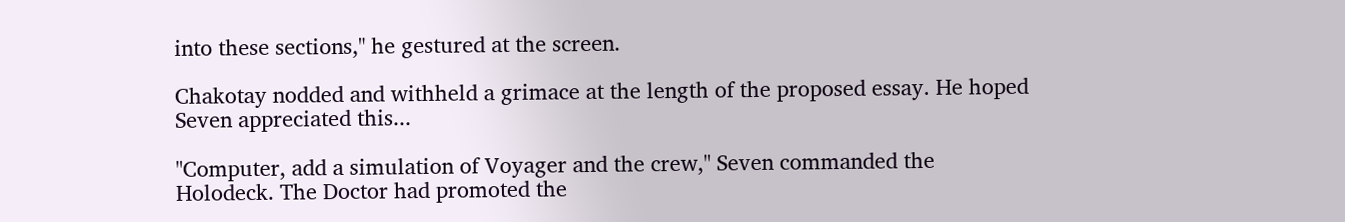into these sections," he gestured at the screen.

Chakotay nodded and withheld a grimace at the length of the proposed essay. He hoped Seven appreciated this...

"Computer, add a simulation of Voyager and the crew," Seven commanded the Holodeck. The Doctor had promoted the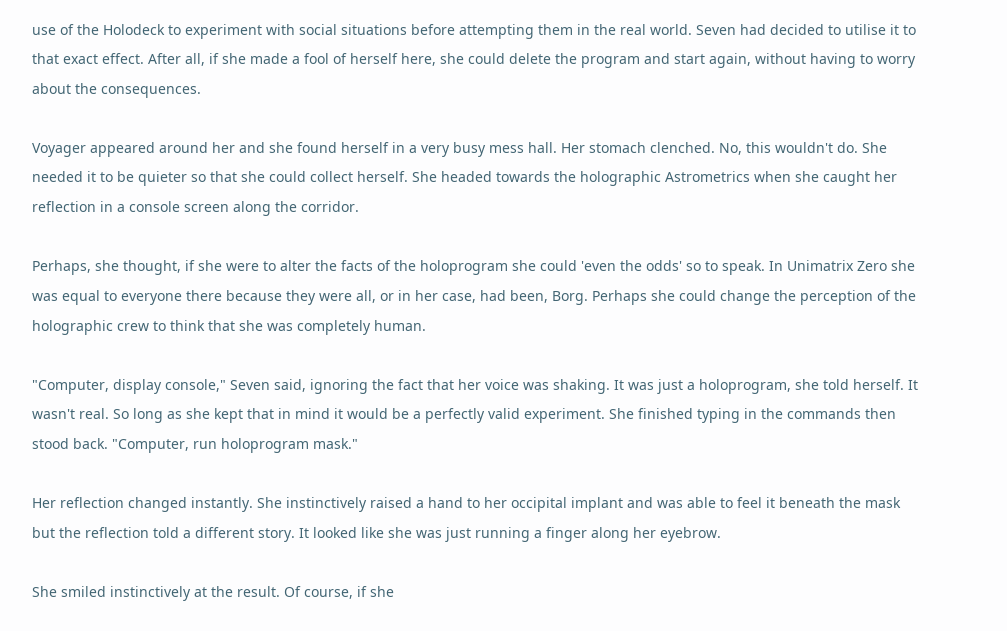use of the Holodeck to experiment with social situations before attempting them in the real world. Seven had decided to utilise it to that exact effect. After all, if she made a fool of herself here, she could delete the program and start again, without having to worry about the consequences.

Voyager appeared around her and she found herself in a very busy mess hall. Her stomach clenched. No, this wouldn't do. She needed it to be quieter so that she could collect herself. She headed towards the holographic Astrometrics when she caught her reflection in a console screen along the corridor.

Perhaps, she thought, if she were to alter the facts of the holoprogram she could 'even the odds' so to speak. In Unimatrix Zero she was equal to everyone there because they were all, or in her case, had been, Borg. Perhaps she could change the perception of the holographic crew to think that she was completely human.

"Computer, display console," Seven said, ignoring the fact that her voice was shaking. It was just a holoprogram, she told herself. It wasn't real. So long as she kept that in mind it would be a perfectly valid experiment. She finished typing in the commands then stood back. "Computer, run holoprogram mask."

Her reflection changed instantly. She instinctively raised a hand to her occipital implant and was able to feel it beneath the mask but the reflection told a different story. It looked like she was just running a finger along her eyebrow.

She smiled instinctively at the result. Of course, if she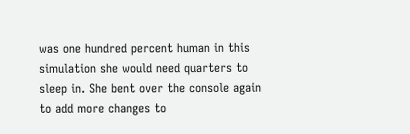was one hundred percent human in this simulation she would need quarters to sleep in. She bent over the console again to add more changes to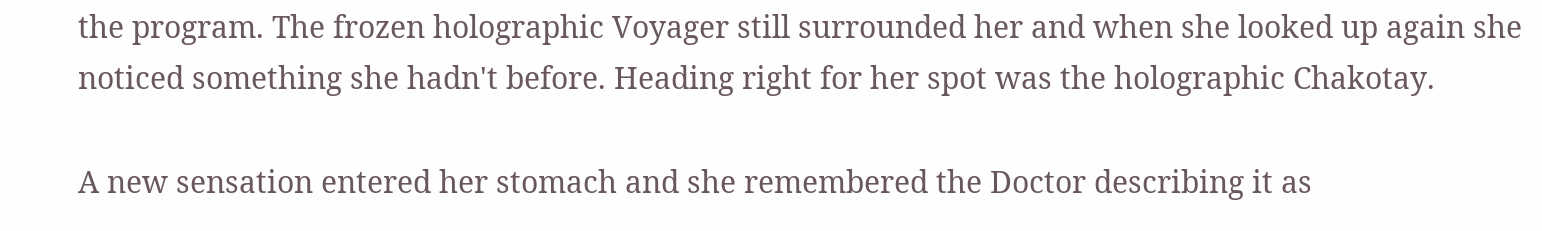the program. The frozen holographic Voyager still surrounded her and when she looked up again she noticed something she hadn't before. Heading right for her spot was the holographic Chakotay.

A new sensation entered her stomach and she remembered the Doctor describing it as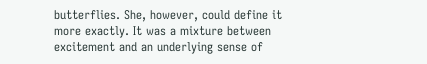butterflies. She, however, could define it more exactly. It was a mixture between excitement and an underlying sense of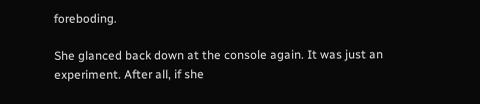foreboding.

She glanced back down at the console again. It was just an experiment. After all, if she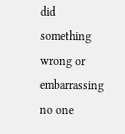did something wrong or embarrassing no one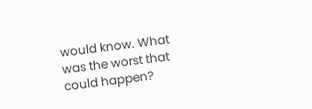would know. What was the worst that could happen?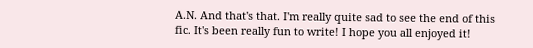A.N. And that's that. I'm really quite sad to see the end of this fic. It's been really fun to write! I hope you all enjoyed it!